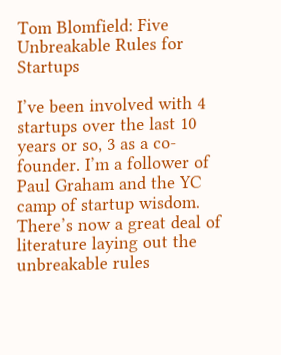Tom Blomfield: Five Unbreakable Rules for Startups

I’ve been involved with 4 startups over the last 10 years or so, 3 as a co-founder. I’m a follower of Paul Graham and the YC camp of startup wisdom. There’s now a great deal of literature laying out the unbreakable rules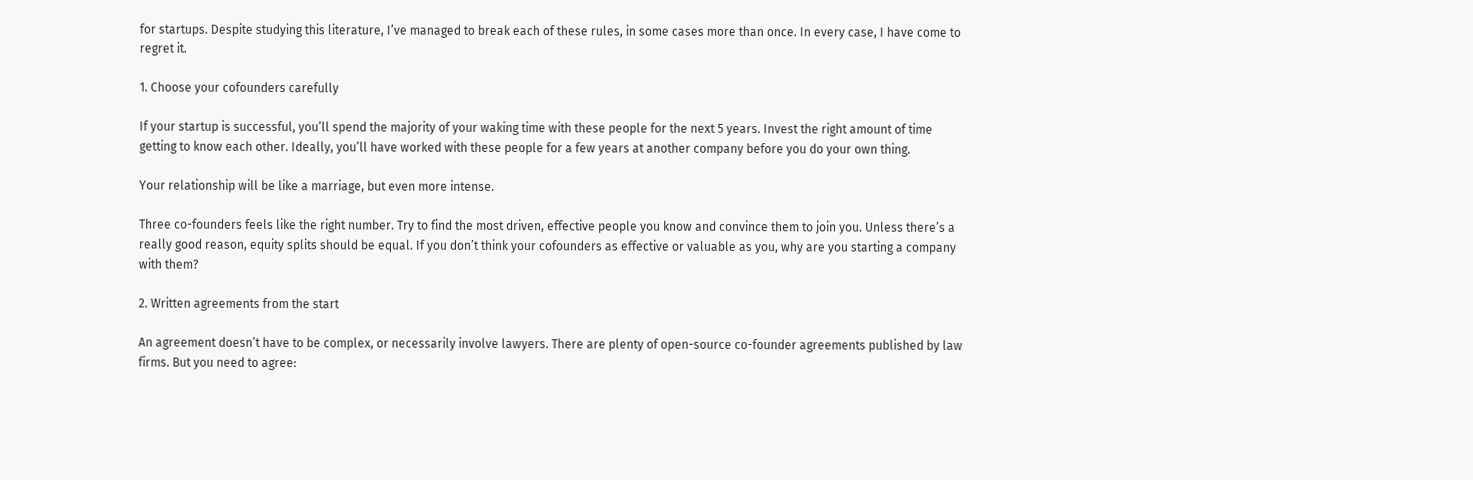for startups. Despite studying this literature, I’ve managed to break each of these rules, in some cases more than once. In every case, I have come to regret it.

1. Choose your cofounders carefully

If your startup is successful, you’ll spend the majority of your waking time with these people for the next 5 years. Invest the right amount of time getting to know each other. Ideally, you’ll have worked with these people for a few years at another company before you do your own thing.

Your relationship will be like a marriage, but even more intense.

Three co-founders feels like the right number. Try to find the most driven, effective people you know and convince them to join you. Unless there’s a really good reason, equity splits should be equal. If you don’t think your cofounders as effective or valuable as you, why are you starting a company with them?

2. Written agreements from the start

An agreement doesn’t have to be complex, or necessarily involve lawyers. There are plenty of open-source co-founder agreements published by law firms. But you need to agree: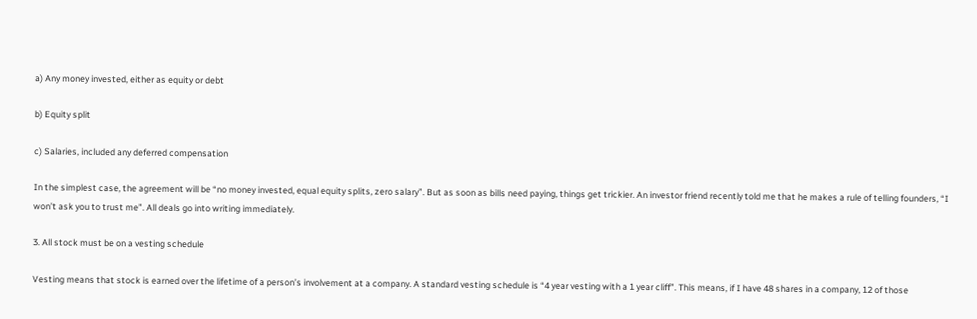a) Any money invested, either as equity or debt

b) Equity split

c) Salaries, included any deferred compensation

In the simplest case, the agreement will be “no money invested, equal equity splits, zero salary”. But as soon as bills need paying, things get trickier. An investor friend recently told me that he makes a rule of telling founders, “I won’t ask you to trust me”. All deals go into writing immediately.

3. All stock must be on a vesting schedule

Vesting means that stock is earned over the lifetime of a person’s involvement at a company. A standard vesting schedule is “4 year vesting with a 1 year cliff”. This means, if I have 48 shares in a company, 12 of those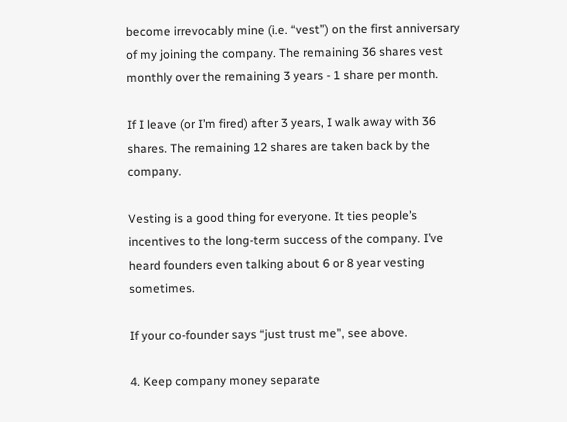become irrevocably mine (i.e. “vest”) on the first anniversary of my joining the company. The remaining 36 shares vest monthly over the remaining 3 years - 1 share per month.

If I leave (or I’m fired) after 3 years, I walk away with 36 shares. The remaining 12 shares are taken back by the company.

Vesting is a good thing for everyone. It ties people’s incentives to the long-term success of the company. I’ve heard founders even talking about 6 or 8 year vesting sometimes.

If your co-founder says “just trust me”, see above.

4. Keep company money separate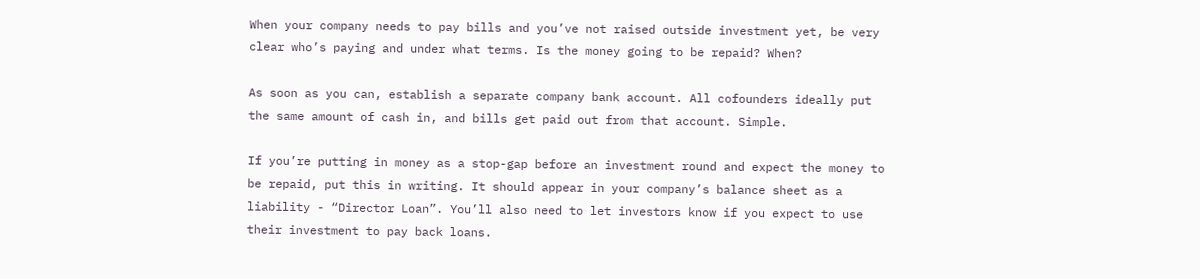When your company needs to pay bills and you’ve not raised outside investment yet, be very clear who’s paying and under what terms. Is the money going to be repaid? When?

As soon as you can, establish a separate company bank account. All cofounders ideally put the same amount of cash in, and bills get paid out from that account. Simple.

If you’re putting in money as a stop-gap before an investment round and expect the money to be repaid, put this in writing. It should appear in your company’s balance sheet as a liability - “Director Loan”. You’ll also need to let investors know if you expect to use their investment to pay back loans.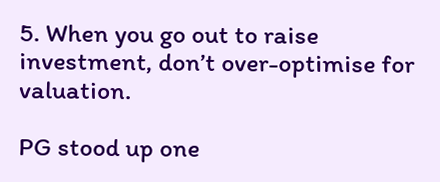5. When you go out to raise investment, don’t over-optimise for valuation.

PG stood up one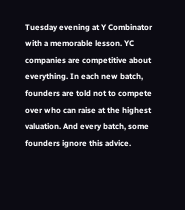Tuesday evening at Y Combinator with a memorable lesson. YC companies are competitive about everything. In each new batch, founders are told not to compete over who can raise at the highest valuation. And every batch, some founders ignore this advice.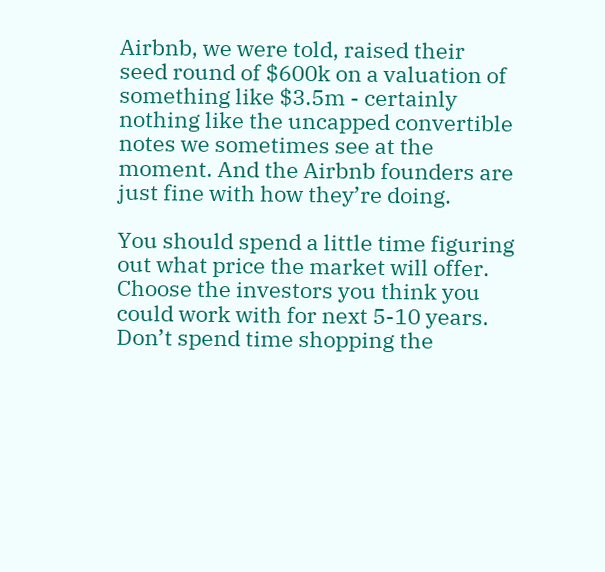Airbnb, we were told, raised their seed round of $600k on a valuation of something like $3.5m - certainly nothing like the uncapped convertible notes we sometimes see at the moment. And the Airbnb founders are just fine with how they’re doing.

You should spend a little time figuring out what price the market will offer. Choose the investors you think you could work with for next 5-10 years. Don’t spend time shopping the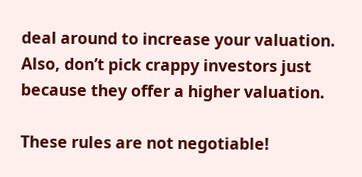deal around to increase your valuation. Also, don’t pick crappy investors just because they offer a higher valuation.

These rules are not negotiable!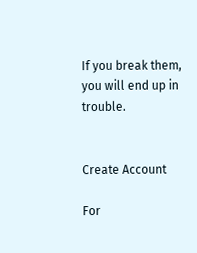If you break them, you will end up in trouble.


Create Account

For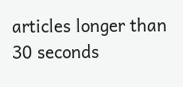articles longer than 30 seconds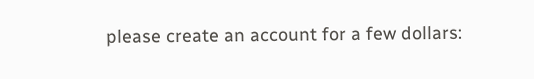please create an account for a few dollars: